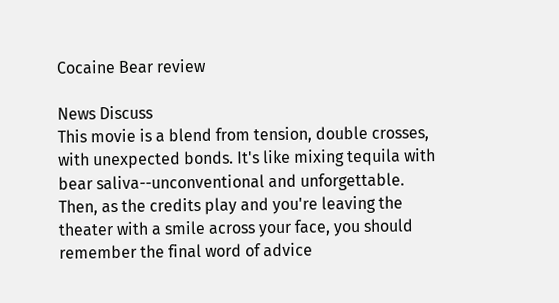Cocaine Bear review

News Discuss
This movie is a blend from tension, double crosses, with unexpected bonds. It's like mixing tequila with bear saliva--unconventional and unforgettable. Then, as the credits play and you're leaving the theater with a smile across your face, you should remember the final word of advice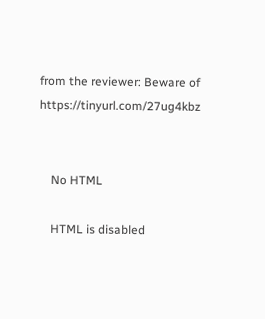from the reviewer: Beware of https://tinyurl.com/27ug4kbz


    No HTML

    HTML is disabled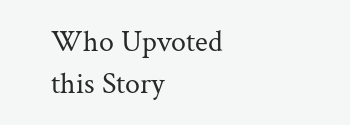Who Upvoted this Story